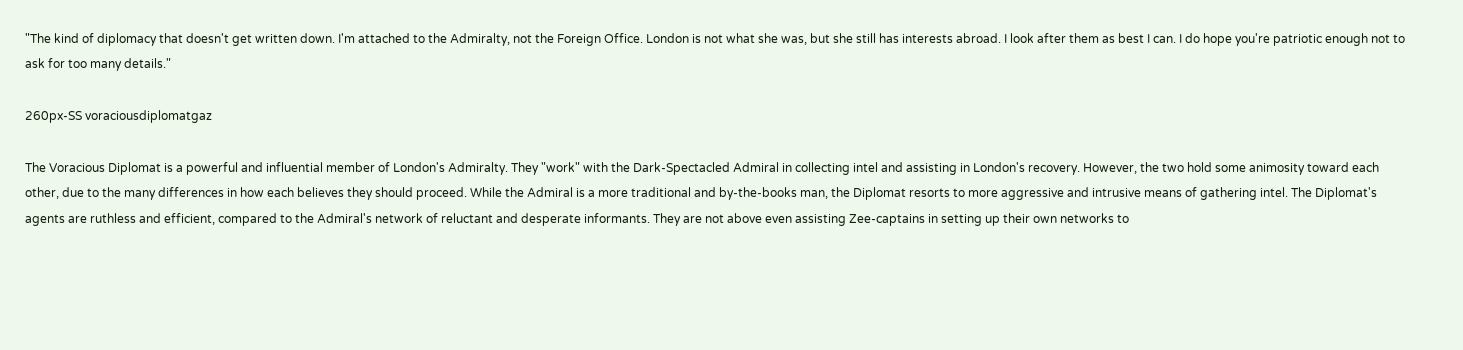"The kind of diplomacy that doesn't get written down. I'm attached to the Admiralty, not the Foreign Office. London is not what she was, but she still has interests abroad. I look after them as best I can. I do hope you're patriotic enough not to ask for too many details."

260px-SS voraciousdiplomatgaz

The Voracious Diplomat is a powerful and influential member of London's Admiralty. They "work" with the Dark-Spectacled Admiral in collecting intel and assisting in London's recovery. However, the two hold some animosity toward each other, due to the many differences in how each believes they should proceed. While the Admiral is a more traditional and by-the-books man, the Diplomat resorts to more aggressive and intrusive means of gathering intel. The Diplomat's agents are ruthless and efficient, compared to the Admiral's network of reluctant and desperate informants. They are not above even assisting Zee-captains in setting up their own networks to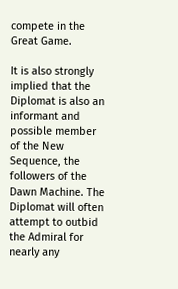compete in the Great Game.

It is also strongly implied that the Diplomat is also an informant and possible member of the New Sequence, the followers of the Dawn Machine. The Diplomat will often attempt to outbid the Admiral for nearly any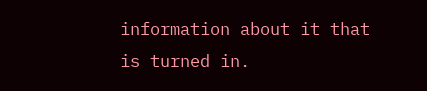information about it that is turned in.